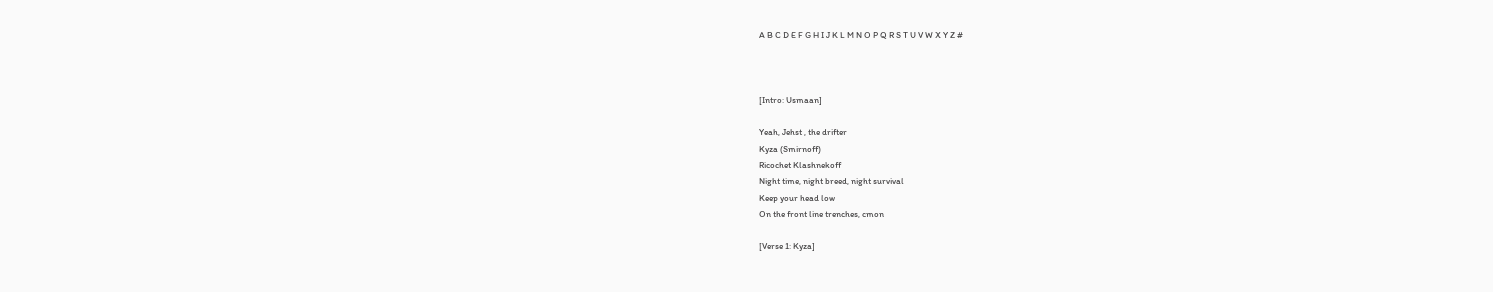A B C D E F G H I J K L M N O P Q R S T U V W X Y Z #



[Intro: Usmaan]

Yeah, Jehst , the drifter
Kyza (Smirnoff)
Ricochet Klashnekoff
Night time, night breed, night survival
Keep your head low
On the front line trenches, cmon

[Verse 1: Kyza]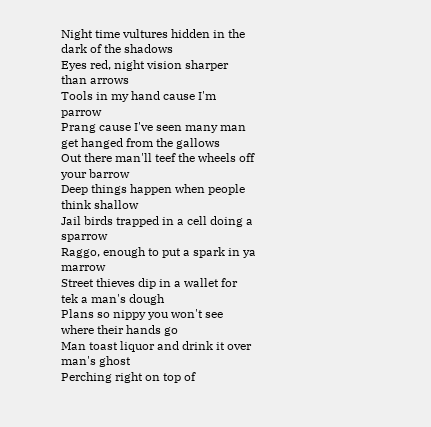Night time vultures hidden in the dark of the shadows
Eyes red, night vision sharper than arrows
Tools in my hand cause I'm parrow
Prang cause I've seen many man get hanged from the gallows
Out there man'll teef the wheels off your barrow
Deep things happen when people think shallow
Jail birds trapped in a cell doing a sparrow
Raggo, enough to put a spark in ya marrow
Street thieves dip in a wallet for tek a man's dough
Plans so nippy you won't see where their hands go
Man toast liquor and drink it over man's ghost
Perching right on top of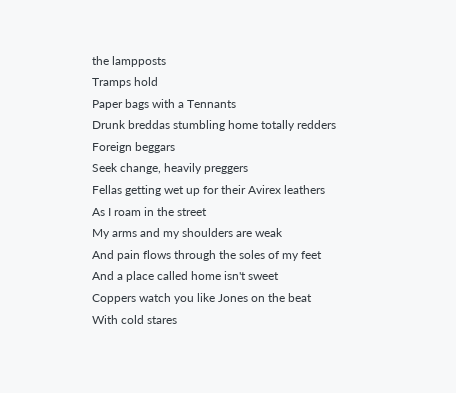the lampposts
Tramps hold
Paper bags with a Tennants
Drunk breddas stumbling home totally redders
Foreign beggars
Seek change, heavily preggers
Fellas getting wet up for their Avirex leathers
As I roam in the street
My arms and my shoulders are weak
And pain flows through the soles of my feet
And a place called home isn't sweet
Coppers watch you like Jones on the beat
With cold stares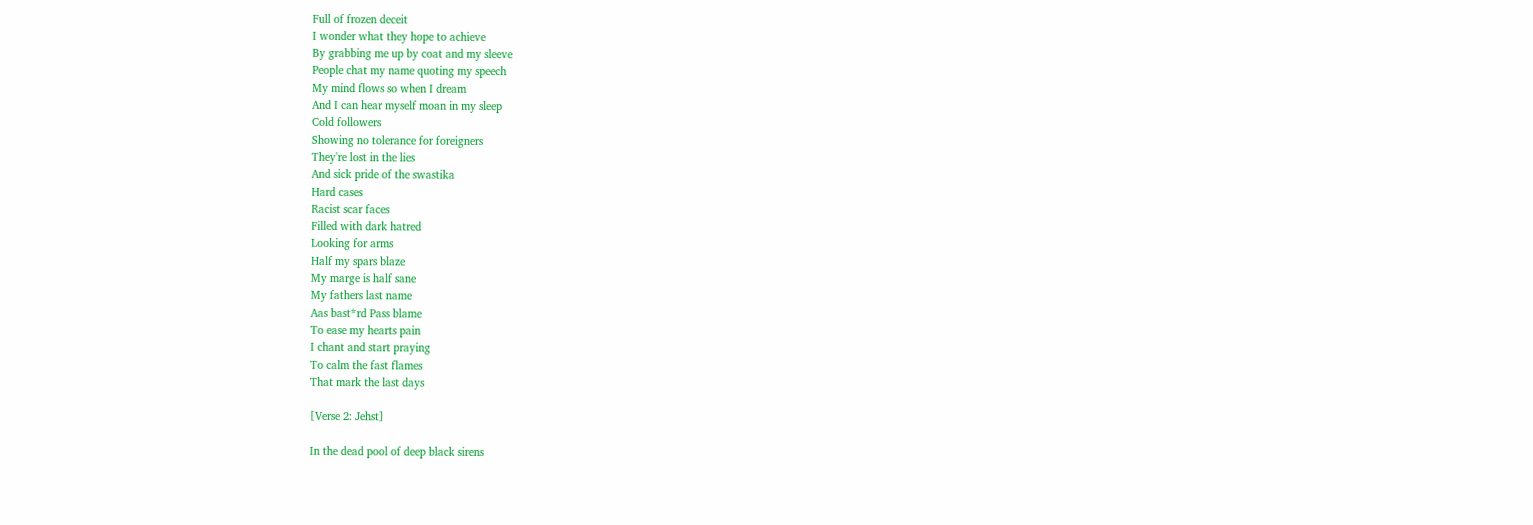Full of frozen deceit
I wonder what they hope to achieve
By grabbing me up by coat and my sleeve
People chat my name quoting my speech
My mind flows so when I dream
And I can hear myself moan in my sleep
Cold followers
Showing no tolerance for foreigners
They're lost in the lies
And sick pride of the swastika
Hard cases
Racist scar faces
Filled with dark hatred
Looking for arms
Half my spars blaze
My marge is half sane
My fathers last name
Aas bast*rd Pass blame
To ease my hearts pain
I chant and start praying
To calm the fast flames
That mark the last days

[Verse 2: Jehst]

In the dead pool of deep black sirens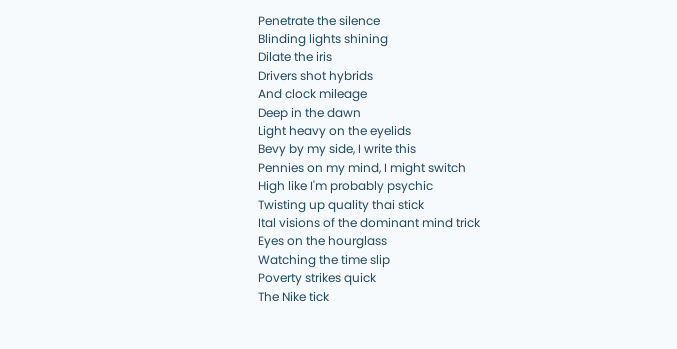Penetrate the silence
Blinding lights shining
Dilate the iris
Drivers shot hybrids
And clock mileage
Deep in the dawn
Light heavy on the eyelids
Bevy by my side, I write this
Pennies on my mind, I might switch
High like I'm probably psychic
Twisting up quality thai stick
Ital visions of the dominant mind trick
Eyes on the hourglass
Watching the time slip
Poverty strikes quick
The Nike tick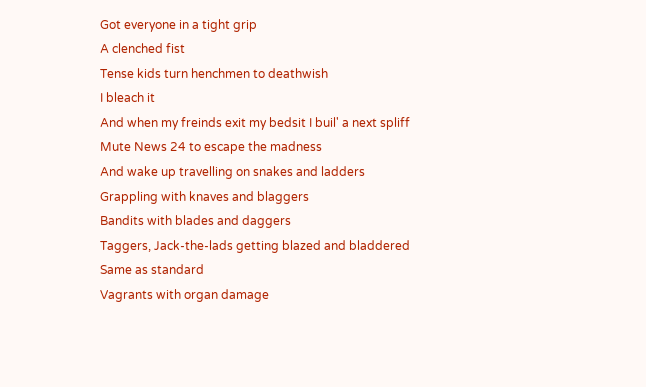Got everyone in a tight grip
A clenched fist
Tense kids turn henchmen to deathwish
I bleach it
And when my freinds exit my bedsit I buil' a next spliff
Mute News 24 to escape the madness
And wake up travelling on snakes and ladders
Grappling with knaves and blaggers
Bandits with blades and daggers
Taggers, Jack-the-lads getting blazed and bladdered
Same as standard
Vagrants with organ damage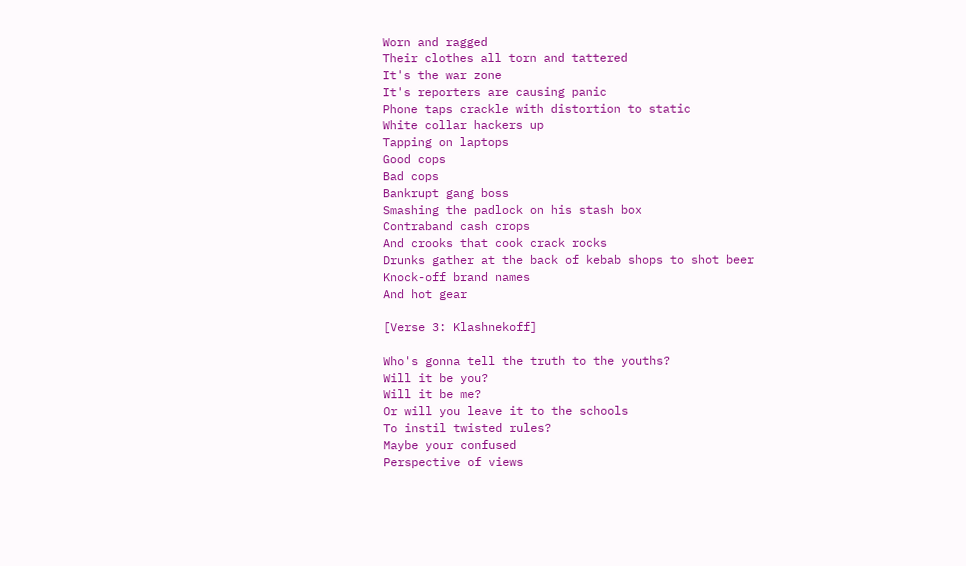Worn and ragged
Their clothes all torn and tattered
It's the war zone
It's reporters are causing panic
Phone taps crackle with distortion to static
White collar hackers up
Tapping on laptops
Good cops
Bad cops
Bankrupt gang boss
Smashing the padlock on his stash box
Contraband cash crops
And crooks that cook crack rocks
Drunks gather at the back of kebab shops to shot beer
Knock-off brand names
And hot gear

[Verse 3: Klashnekoff]

Who's gonna tell the truth to the youths?
Will it be you?
Will it be me?
Or will you leave it to the schools
To instil twisted rules?
Maybe your confused
Perspective of views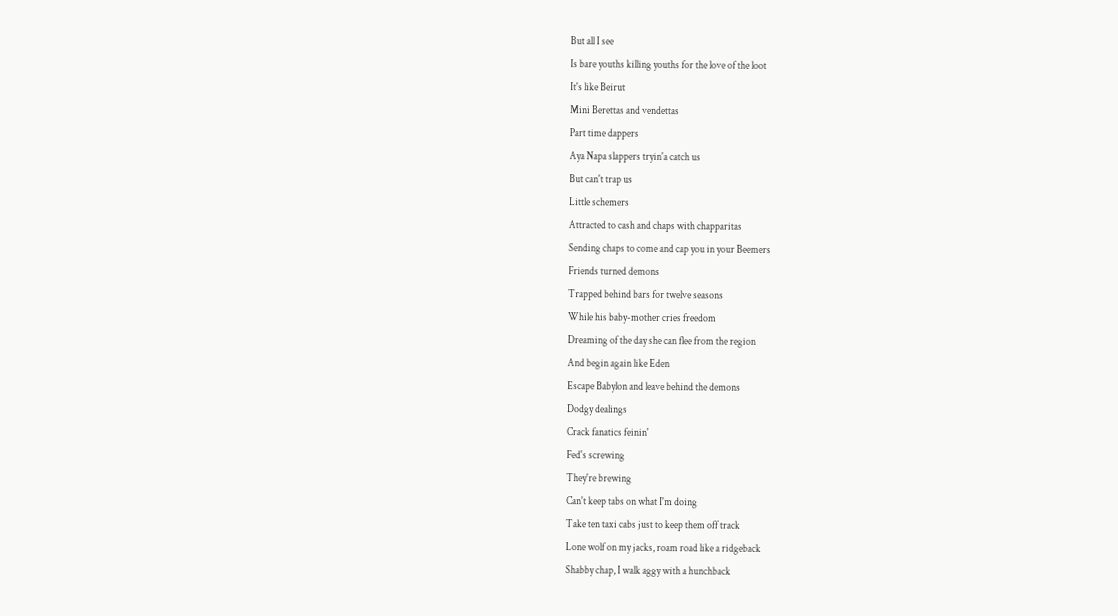But all I see
Is bare youths killing youths for the love of the loot
It's like Beirut
Mini Berettas and vendettas
Part time dappers
Aya Napa slappers tryin'a catch us
But can't trap us
Little schemers
Attracted to cash and chaps with chapparitas
Sending chaps to come and cap you in your Beemers
Friends turned demons
Trapped behind bars for twelve seasons
While his baby-mother cries freedom
Dreaming of the day she can flee from the region
And begin again like Eden
Escape Babylon and leave behind the demons
Dodgy dealings
Crack fanatics feinin'
Fed's screwing
They're brewing
Can't keep tabs on what I'm doing
Take ten taxi cabs just to keep them off track
Lone wolf on my jacks, roam road like a ridgeback
Shabby chap, I walk aggy with a hunchback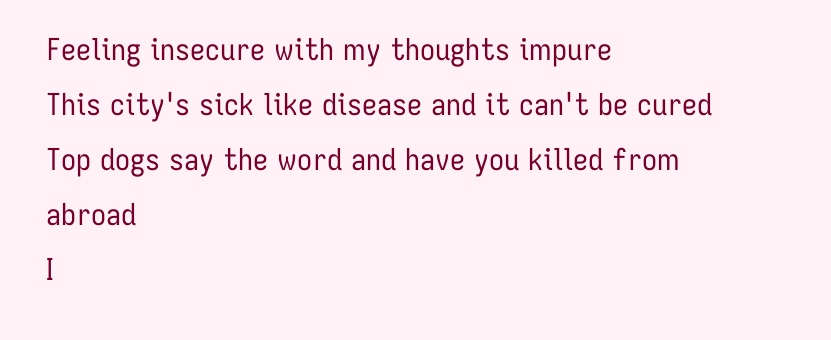Feeling insecure with my thoughts impure
This city's sick like disease and it can't be cured
Top dogs say the word and have you killed from abroad
I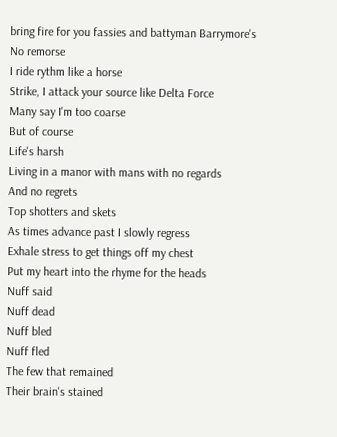bring fire for you fassies and battyman Barrymore's
No remorse
I ride rythm like a horse
Strike, I attack your source like Delta Force
Many say I'm too coarse
But of course
Life's harsh
Living in a manor with mans with no regards
And no regrets
Top shotters and skets
As times advance past I slowly regress
Exhale stress to get things off my chest
Put my heart into the rhyme for the heads
Nuff said
Nuff dead
Nuff bled
Nuff fled
The few that remained
Their brain's stained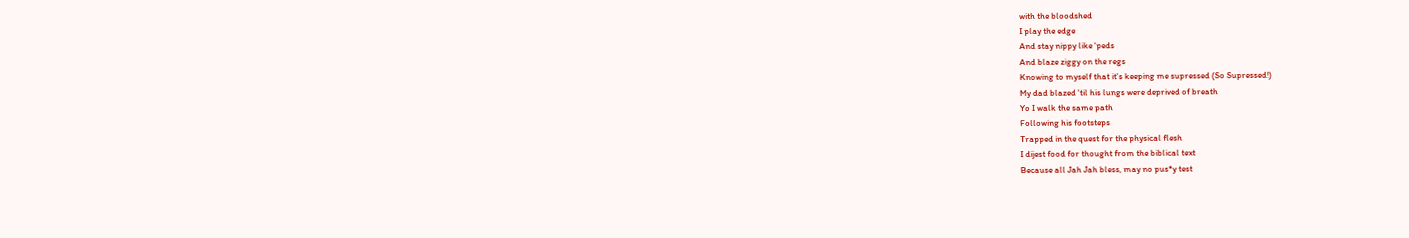with the bloodshed
I play the edge
And stay nippy like 'peds
And blaze ziggy on the regs
Knowing to myself that it's keeping me supressed (So Supressed!)
My dad blazed 'til his lungs were deprived of breath
Yo I walk the same path
Following his footsteps
Trapped in the quest for the physical flesh
I dijest food for thought from the biblical text
Because all Jah Jah bless, may no pus*y test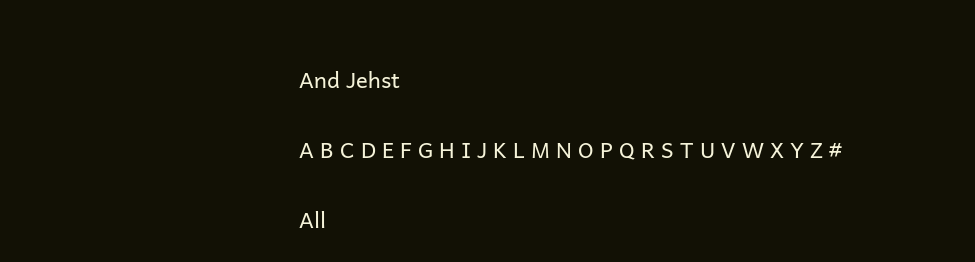And Jehst

A B C D E F G H I J K L M N O P Q R S T U V W X Y Z #

All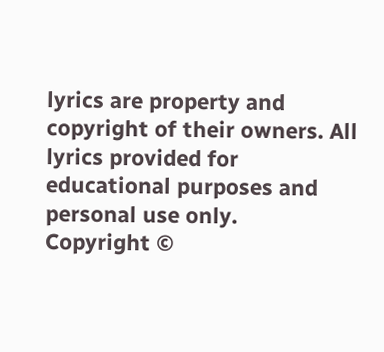lyrics are property and copyright of their owners. All lyrics provided for educational purposes and personal use only.
Copyright ©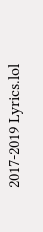2017-2019 Lyrics.lol